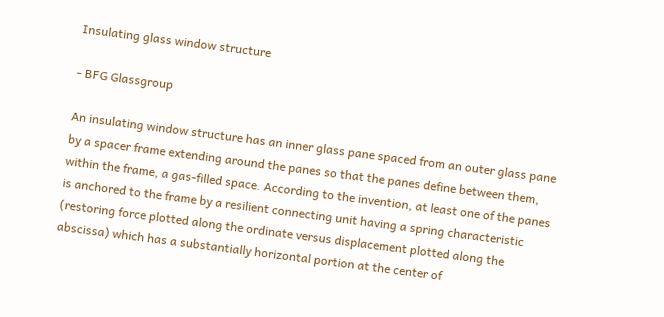Insulating glass window structure

- BFG Glassgroup

An insulating window structure has an inner glass pane spaced from an outer glass pane by a spacer frame extending around the panes so that the panes define between them, within the frame, a gas-filled space. According to the invention, at least one of the panes is anchored to the frame by a resilient connecting unit having a spring characteristic (restoring force plotted along the ordinate versus displacement plotted along the abscissa) which has a substantially horizontal portion at the center of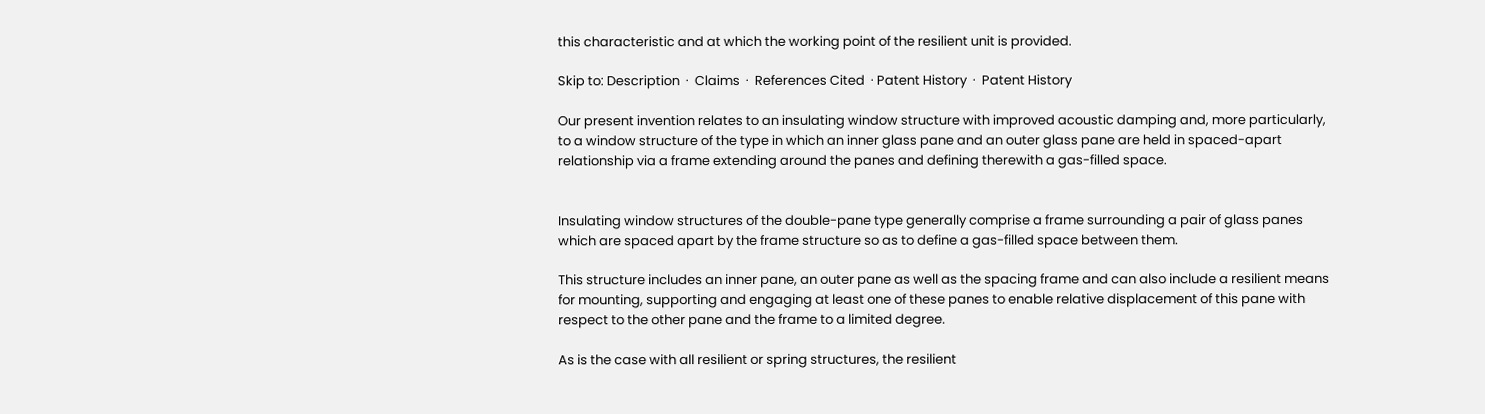this characteristic and at which the working point of the resilient unit is provided.

Skip to: Description  ·  Claims  ·  References Cited  · Patent History  ·  Patent History

Our present invention relates to an insulating window structure with improved acoustic damping and, more particularly, to a window structure of the type in which an inner glass pane and an outer glass pane are held in spaced-apart relationship via a frame extending around the panes and defining therewith a gas-filled space.


Insulating window structures of the double-pane type generally comprise a frame surrounding a pair of glass panes which are spaced apart by the frame structure so as to define a gas-filled space between them.

This structure includes an inner pane, an outer pane as well as the spacing frame and can also include a resilient means for mounting, supporting and engaging at least one of these panes to enable relative displacement of this pane with respect to the other pane and the frame to a limited degree.

As is the case with all resilient or spring structures, the resilient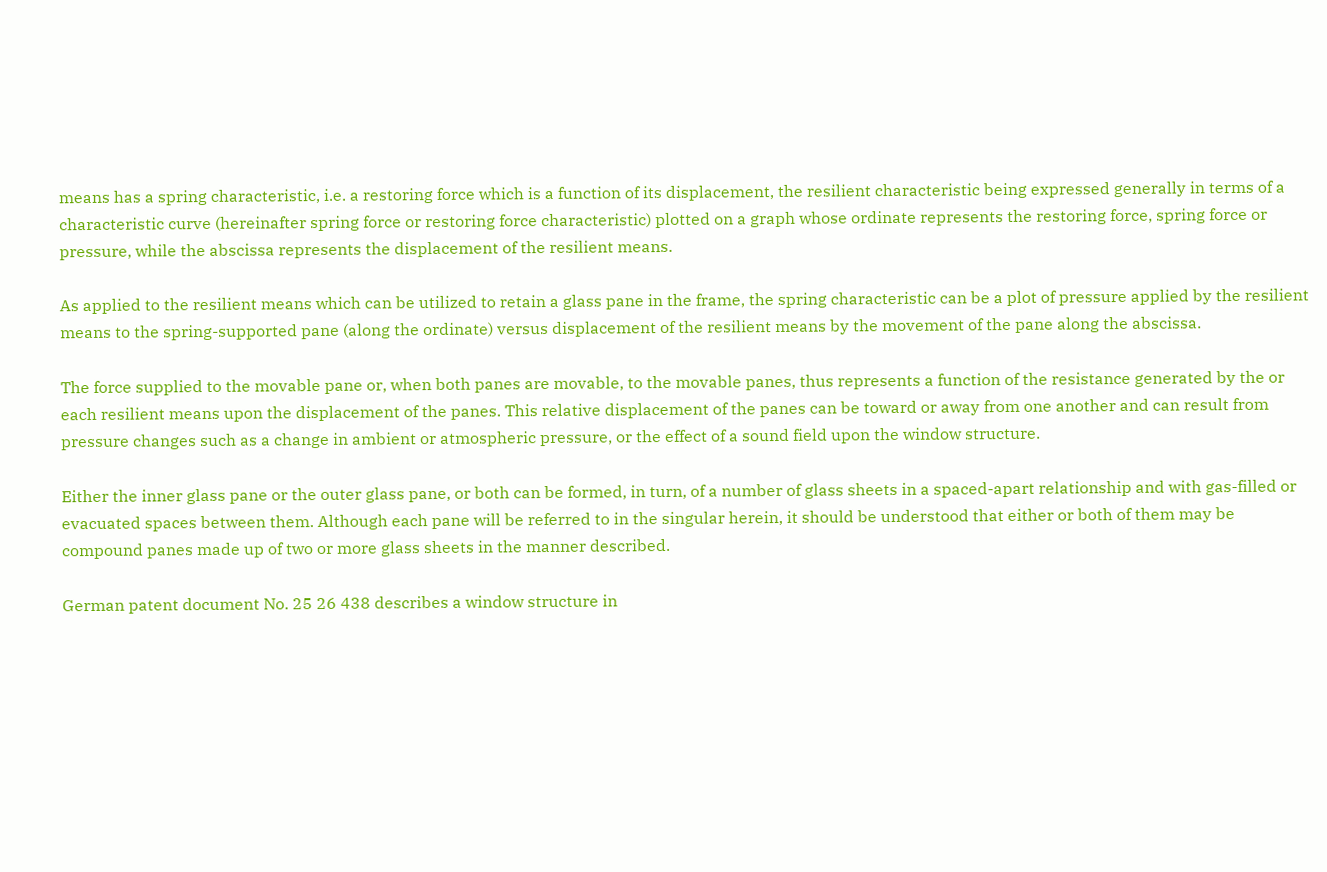means has a spring characteristic, i.e. a restoring force which is a function of its displacement, the resilient characteristic being expressed generally in terms of a characteristic curve (hereinafter spring force or restoring force characteristic) plotted on a graph whose ordinate represents the restoring force, spring force or pressure, while the abscissa represents the displacement of the resilient means.

As applied to the resilient means which can be utilized to retain a glass pane in the frame, the spring characteristic can be a plot of pressure applied by the resilient means to the spring-supported pane (along the ordinate) versus displacement of the resilient means by the movement of the pane along the abscissa.

The force supplied to the movable pane or, when both panes are movable, to the movable panes, thus represents a function of the resistance generated by the or each resilient means upon the displacement of the panes. This relative displacement of the panes can be toward or away from one another and can result from pressure changes such as a change in ambient or atmospheric pressure, or the effect of a sound field upon the window structure.

Either the inner glass pane or the outer glass pane, or both can be formed, in turn, of a number of glass sheets in a spaced-apart relationship and with gas-filled or evacuated spaces between them. Although each pane will be referred to in the singular herein, it should be understood that either or both of them may be compound panes made up of two or more glass sheets in the manner described.

German patent document No. 25 26 438 describes a window structure in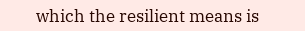which the resilient means is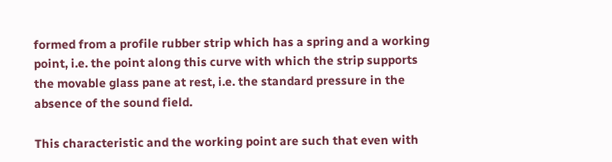formed from a profile rubber strip which has a spring and a working point, i.e. the point along this curve with which the strip supports the movable glass pane at rest, i.e. the standard pressure in the absence of the sound field.

This characteristic and the working point are such that even with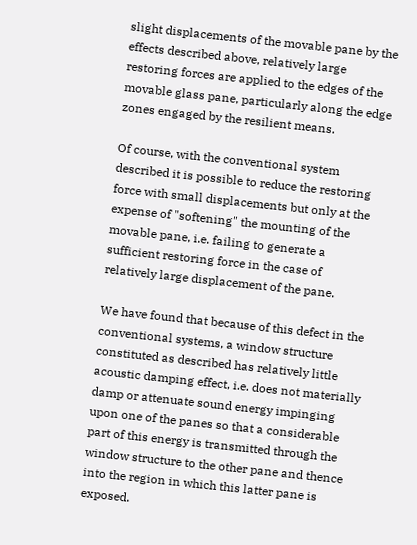slight displacements of the movable pane by the effects described above, relatively large restoring forces are applied to the edges of the movable glass pane, particularly along the edge zones engaged by the resilient means.

Of course, with the conventional system described it is possible to reduce the restoring force with small displacements but only at the expense of "softening" the mounting of the movable pane, i.e. failing to generate a sufficient restoring force in the case of relatively large displacement of the pane.

We have found that because of this defect in the conventional systems, a window structure constituted as described has relatively little acoustic damping effect, i.e. does not materially damp or attenuate sound energy impinging upon one of the panes so that a considerable part of this energy is transmitted through the window structure to the other pane and thence into the region in which this latter pane is exposed.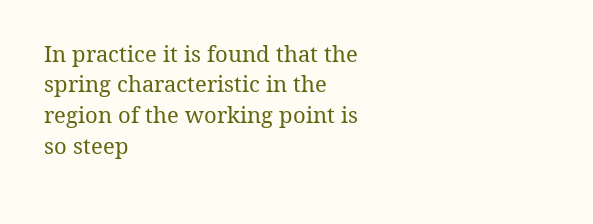In practice it is found that the spring characteristic in the region of the working point is so steep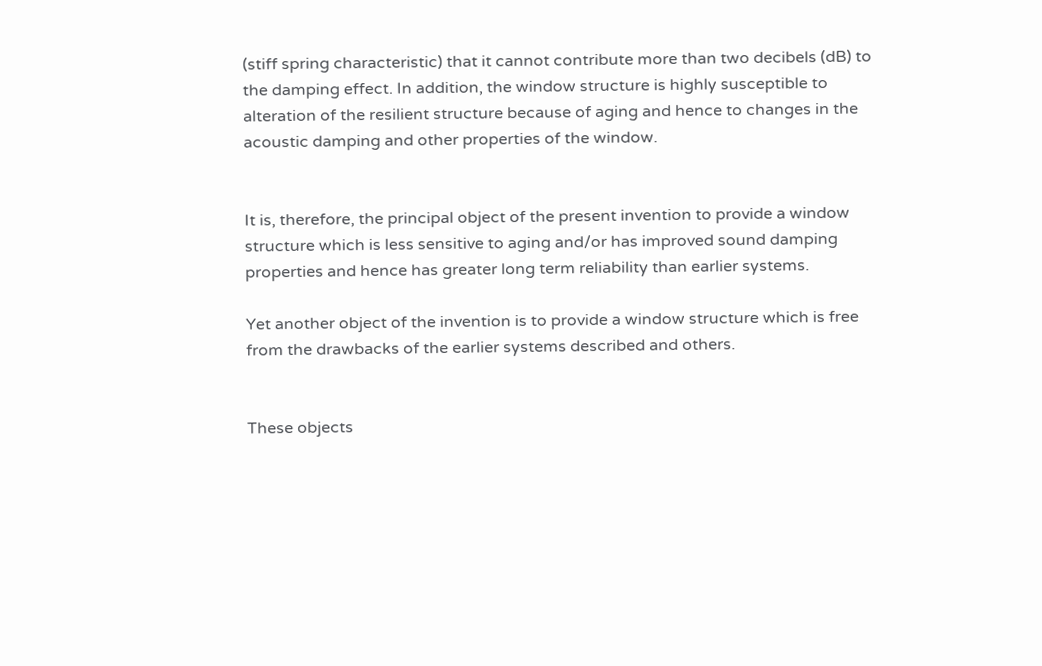(stiff spring characteristic) that it cannot contribute more than two decibels (dB) to the damping effect. In addition, the window structure is highly susceptible to alteration of the resilient structure because of aging and hence to changes in the acoustic damping and other properties of the window.


It is, therefore, the principal object of the present invention to provide a window structure which is less sensitive to aging and/or has improved sound damping properties and hence has greater long term reliability than earlier systems.

Yet another object of the invention is to provide a window structure which is free from the drawbacks of the earlier systems described and others.


These objects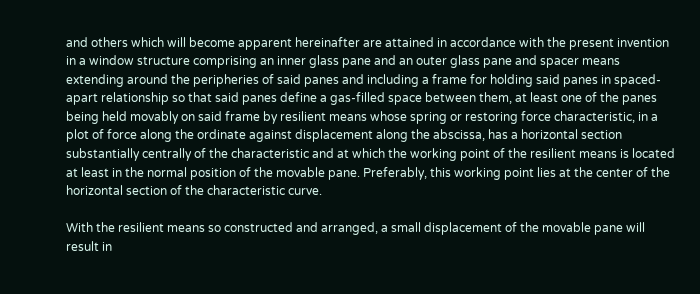and others which will become apparent hereinafter are attained in accordance with the present invention in a window structure comprising an inner glass pane and an outer glass pane and spacer means extending around the peripheries of said panes and including a frame for holding said panes in spaced-apart relationship so that said panes define a gas-filled space between them, at least one of the panes being held movably on said frame by resilient means whose spring or restoring force characteristic, in a plot of force along the ordinate against displacement along the abscissa, has a horizontal section substantially centrally of the characteristic and at which the working point of the resilient means is located at least in the normal position of the movable pane. Preferably, this working point lies at the center of the horizontal section of the characteristic curve.

With the resilient means so constructed and arranged, a small displacement of the movable pane will result in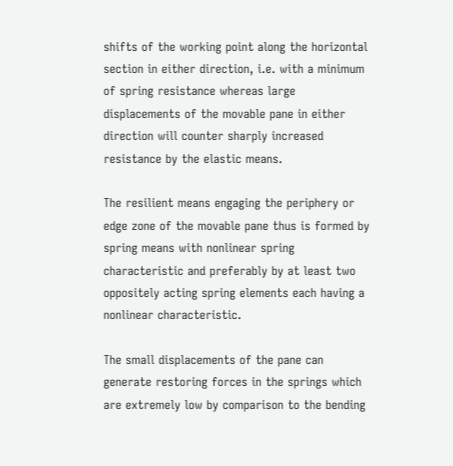shifts of the working point along the horizontal section in either direction, i.e. with a minimum of spring resistance whereas large displacements of the movable pane in either direction will counter sharply increased resistance by the elastic means.

The resilient means engaging the periphery or edge zone of the movable pane thus is formed by spring means with nonlinear spring characteristic and preferably by at least two oppositely acting spring elements each having a nonlinear characteristic.

The small displacements of the pane can generate restoring forces in the springs which are extremely low by comparison to the bending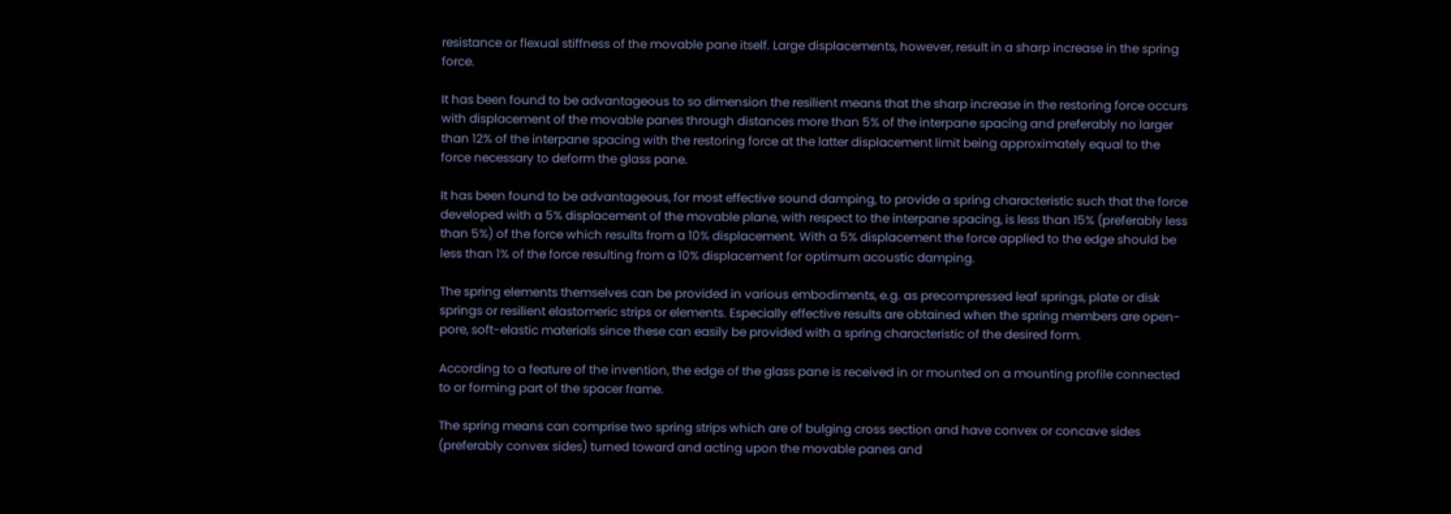resistance or flexual stiffness of the movable pane itself. Large displacements, however, result in a sharp increase in the spring force.

It has been found to be advantageous to so dimension the resilient means that the sharp increase in the restoring force occurs with displacement of the movable panes through distances more than 5% of the interpane spacing and preferably no larger than 12% of the interpane spacing with the restoring force at the latter displacement limit being approximately equal to the force necessary to deform the glass pane.

It has been found to be advantageous, for most effective sound damping, to provide a spring characteristic such that the force developed with a 5% displacement of the movable plane, with respect to the interpane spacing, is less than 15% (preferably less than 5%) of the force which results from a 10% displacement. With a 5% displacement the force applied to the edge should be less than 1% of the force resulting from a 10% displacement for optimum acoustic damping.

The spring elements themselves can be provided in various embodiments, e.g. as precompressed leaf springs, plate or disk springs or resilient elastomeric strips or elements. Especially effective results are obtained when the spring members are open-pore, soft-elastic materials since these can easily be provided with a spring characteristic of the desired form.

According to a feature of the invention, the edge of the glass pane is received in or mounted on a mounting profile connected to or forming part of the spacer frame.

The spring means can comprise two spring strips which are of bulging cross section and have convex or concave sides (preferably convex sides) turned toward and acting upon the movable panes and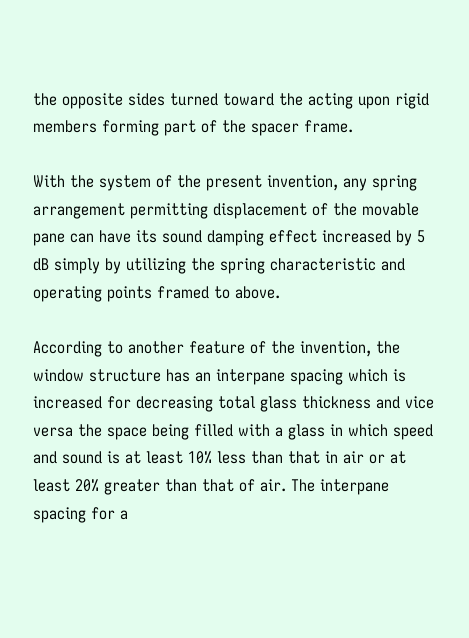the opposite sides turned toward the acting upon rigid members forming part of the spacer frame.

With the system of the present invention, any spring arrangement permitting displacement of the movable pane can have its sound damping effect increased by 5 dB simply by utilizing the spring characteristic and operating points framed to above.

According to another feature of the invention, the window structure has an interpane spacing which is increased for decreasing total glass thickness and vice versa the space being filled with a glass in which speed and sound is at least 10% less than that in air or at least 20% greater than that of air. The interpane spacing for a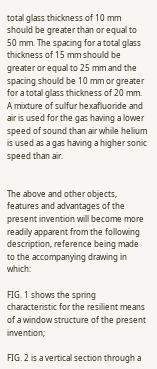total glass thickness of 10 mm should be greater than or equal to 50 mm. The spacing for a total glass thickness of 15 mm should be greater or equal to 25 mm and the spacing should be 10 mm or greater for a total glass thickness of 20 mm. A mixture of sulfur hexafluoride and air is used for the gas having a lower speed of sound than air while helium is used as a gas having a higher sonic speed than air.


The above and other objects, features and advantages of the present invention will become more readily apparent from the following description, reference being made to the accompanying drawing in which:

FIG. 1 shows the spring characteristic for the resilient means of a window structure of the present invention;

FIG. 2 is a vertical section through a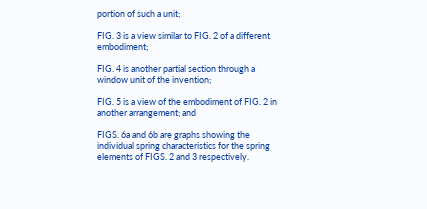portion of such a unit;

FIG. 3 is a view similar to FIG. 2 of a different embodiment;

FIG. 4 is another partial section through a window unit of the invention;

FIG. 5 is a view of the embodiment of FIG. 2 in another arrangement; and

FIGS. 6a and 6b are graphs showing the individual spring characteristics for the spring elements of FIGS. 2 and 3 respectively.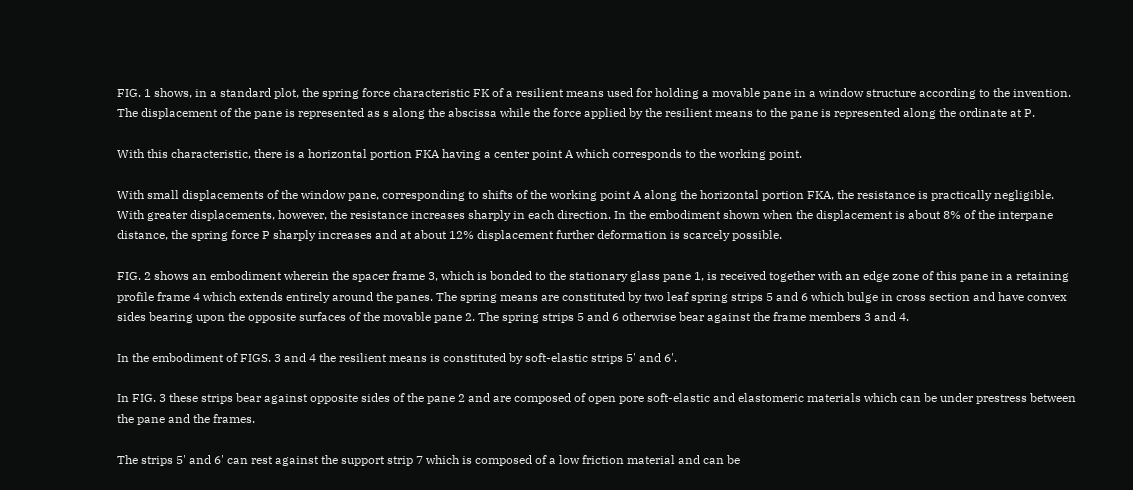FIG. 1 shows, in a standard plot, the spring force characteristic FK of a resilient means used for holding a movable pane in a window structure according to the invention. The displacement of the pane is represented as s along the abscissa while the force applied by the resilient means to the pane is represented along the ordinate at P.

With this characteristic, there is a horizontal portion FKA having a center point A which corresponds to the working point.

With small displacements of the window pane, corresponding to shifts of the working point A along the horizontal portion FKA, the resistance is practically negligible. With greater displacements, however, the resistance increases sharply in each direction. In the embodiment shown when the displacement is about 8% of the interpane distance, the spring force P sharply increases and at about 12% displacement further deformation is scarcely possible.

FIG. 2 shows an embodiment wherein the spacer frame 3, which is bonded to the stationary glass pane 1, is received together with an edge zone of this pane in a retaining profile frame 4 which extends entirely around the panes. The spring means are constituted by two leaf spring strips 5 and 6 which bulge in cross section and have convex sides bearing upon the opposite surfaces of the movable pane 2. The spring strips 5 and 6 otherwise bear against the frame members 3 and 4.

In the embodiment of FIGS. 3 and 4 the resilient means is constituted by soft-elastic strips 5' and 6'.

In FIG. 3 these strips bear against opposite sides of the pane 2 and are composed of open pore soft-elastic and elastomeric materials which can be under prestress between the pane and the frames.

The strips 5' and 6' can rest against the support strip 7 which is composed of a low friction material and can be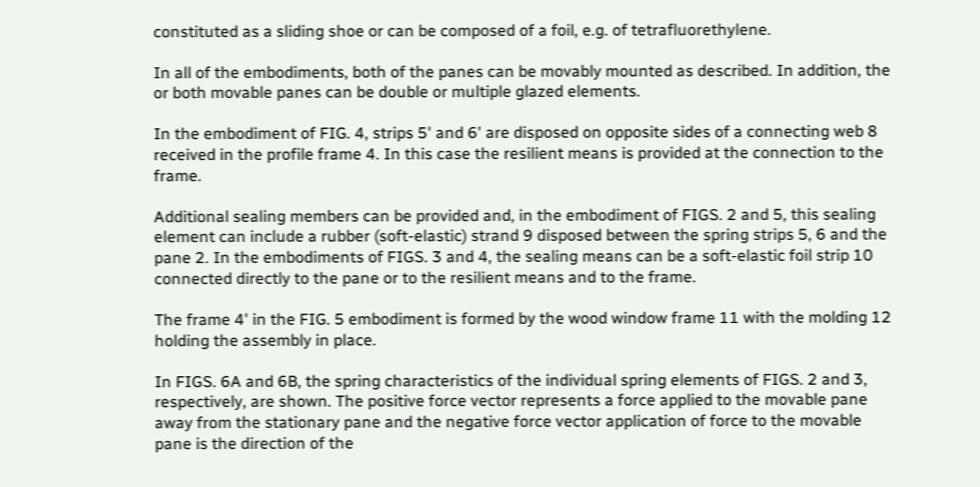constituted as a sliding shoe or can be composed of a foil, e.g. of tetrafluorethylene.

In all of the embodiments, both of the panes can be movably mounted as described. In addition, the or both movable panes can be double or multiple glazed elements.

In the embodiment of FIG. 4, strips 5' and 6' are disposed on opposite sides of a connecting web 8 received in the profile frame 4. In this case the resilient means is provided at the connection to the frame.

Additional sealing members can be provided and, in the embodiment of FIGS. 2 and 5, this sealing element can include a rubber (soft-elastic) strand 9 disposed between the spring strips 5, 6 and the pane 2. In the embodiments of FIGS. 3 and 4, the sealing means can be a soft-elastic foil strip 10 connected directly to the pane or to the resilient means and to the frame.

The frame 4' in the FIG. 5 embodiment is formed by the wood window frame 11 with the molding 12 holding the assembly in place.

In FIGS. 6A and 6B, the spring characteristics of the individual spring elements of FIGS. 2 and 3, respectively, are shown. The positive force vector represents a force applied to the movable pane away from the stationary pane and the negative force vector application of force to the movable pane is the direction of the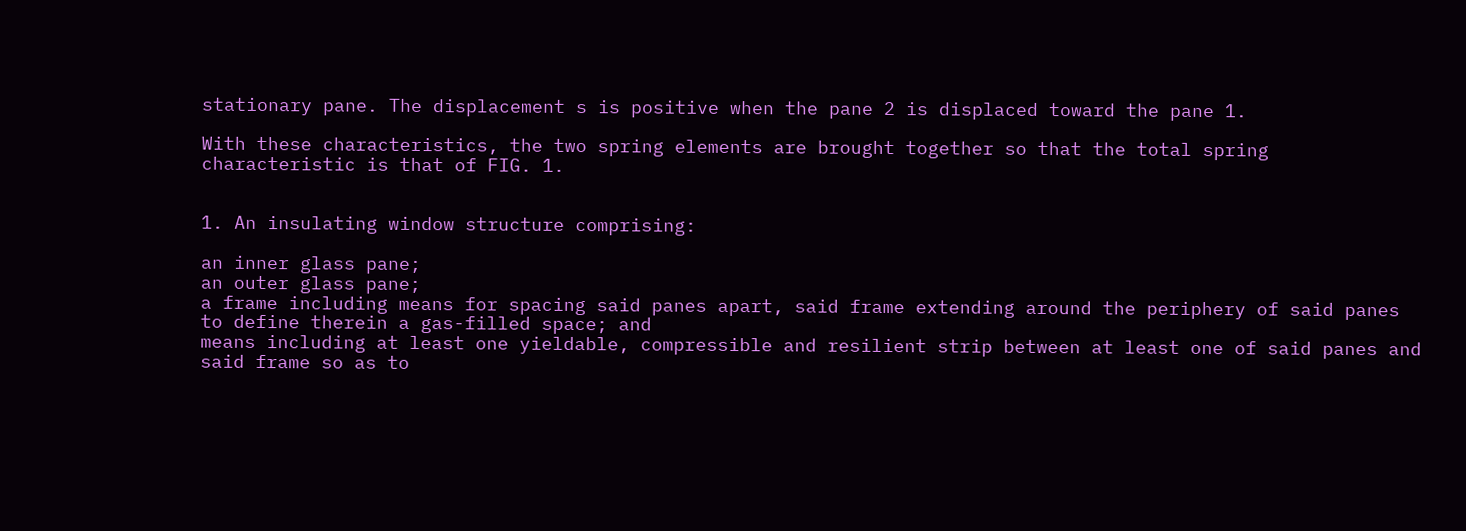stationary pane. The displacement s is positive when the pane 2 is displaced toward the pane 1.

With these characteristics, the two spring elements are brought together so that the total spring characteristic is that of FIG. 1.


1. An insulating window structure comprising:

an inner glass pane;
an outer glass pane;
a frame including means for spacing said panes apart, said frame extending around the periphery of said panes to define therein a gas-filled space; and
means including at least one yieldable, compressible and resilient strip between at least one of said panes and said frame so as to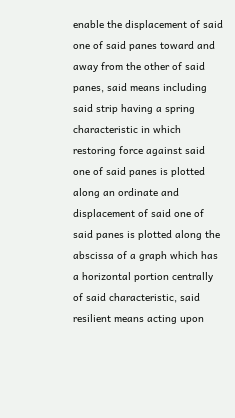enable the displacement of said one of said panes toward and away from the other of said panes, said means including said strip having a spring characteristic in which restoring force against said one of said panes is plotted along an ordinate and displacement of said one of said panes is plotted along the abscissa of a graph which has a horizontal portion centrally of said characteristic, said resilient means acting upon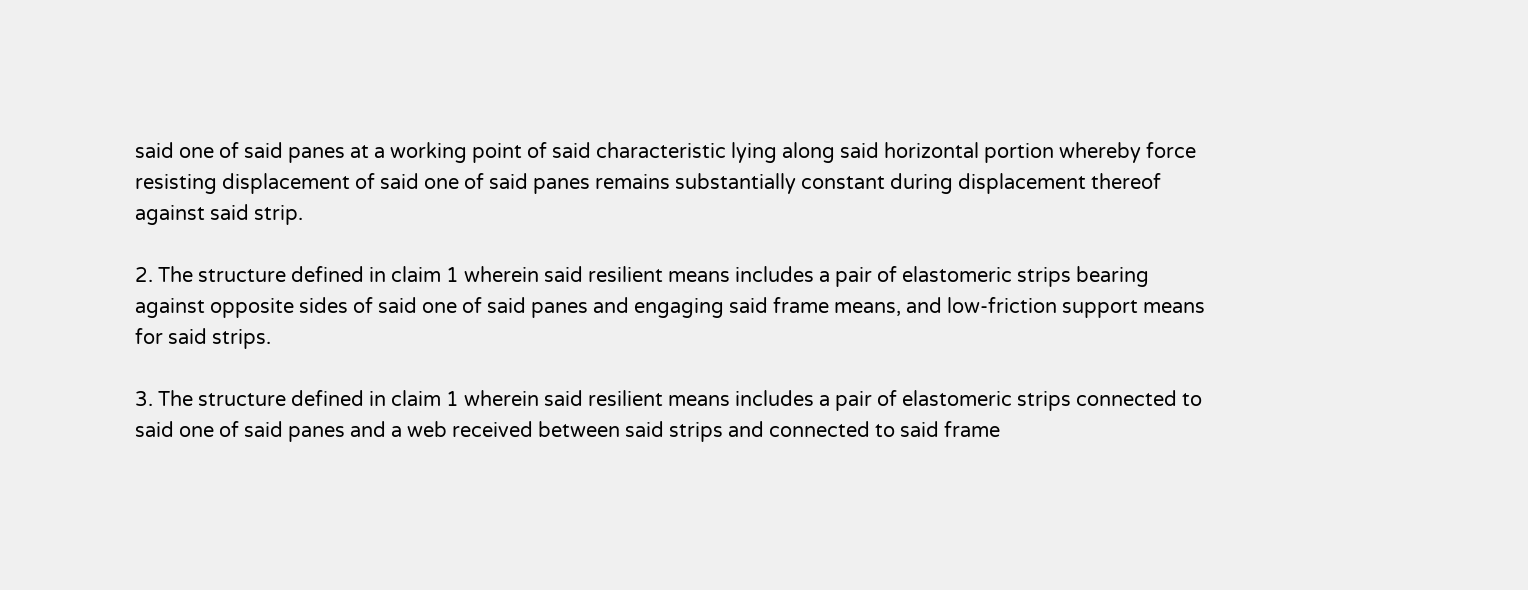said one of said panes at a working point of said characteristic lying along said horizontal portion whereby force resisting displacement of said one of said panes remains substantially constant during displacement thereof against said strip.

2. The structure defined in claim 1 wherein said resilient means includes a pair of elastomeric strips bearing against opposite sides of said one of said panes and engaging said frame means, and low-friction support means for said strips.

3. The structure defined in claim 1 wherein said resilient means includes a pair of elastomeric strips connected to said one of said panes and a web received between said strips and connected to said frame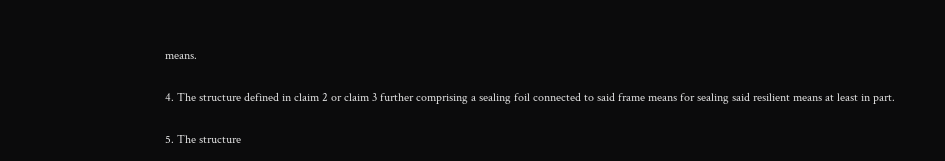means.

4. The structure defined in claim 2 or claim 3 further comprising a sealing foil connected to said frame means for sealing said resilient means at least in part.

5. The structure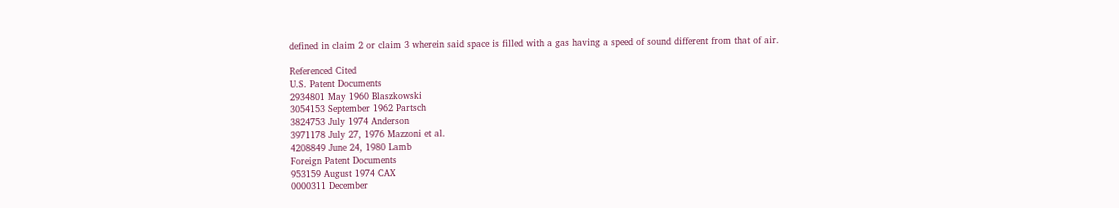defined in claim 2 or claim 3 wherein said space is filled with a gas having a speed of sound different from that of air.

Referenced Cited
U.S. Patent Documents
2934801 May 1960 Blaszkowski
3054153 September 1962 Partsch
3824753 July 1974 Anderson
3971178 July 27, 1976 Mazzoni et al.
4208849 June 24, 1980 Lamb
Foreign Patent Documents
953159 August 1974 CAX
0000311 December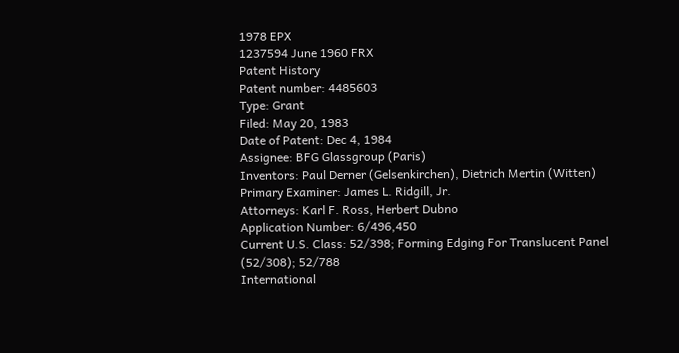1978 EPX
1237594 June 1960 FRX
Patent History
Patent number: 4485603
Type: Grant
Filed: May 20, 1983
Date of Patent: Dec 4, 1984
Assignee: BFG Glassgroup (Paris)
Inventors: Paul Derner (Gelsenkirchen), Dietrich Mertin (Witten)
Primary Examiner: James L. Ridgill, Jr.
Attorneys: Karl F. Ross, Herbert Dubno
Application Number: 6/496,450
Current U.S. Class: 52/398; Forming Edging For Translucent Panel (52/308); 52/788
International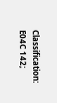Classification: E04C 142;